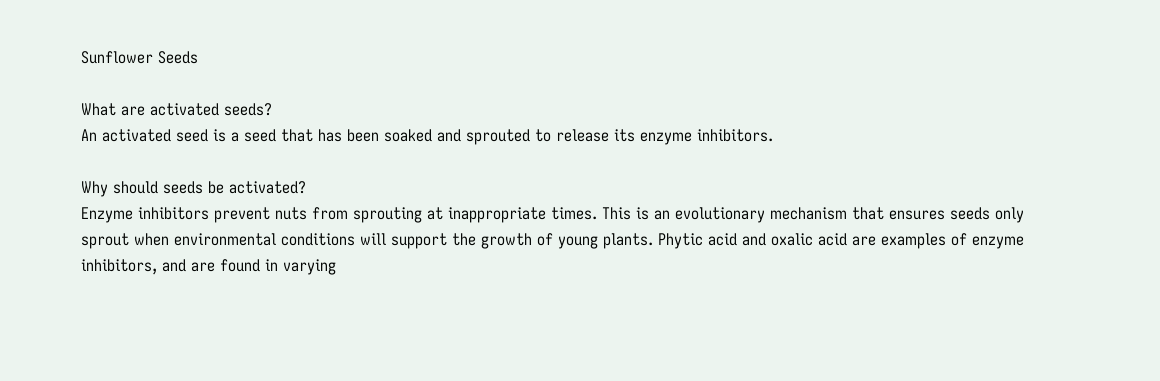Sunflower Seeds

What are activated seeds?
An activated seed is a seed that has been soaked and sprouted to release its enzyme inhibitors.

Why should seeds be activated?
Enzyme inhibitors prevent nuts from sprouting at inappropriate times. This is an evolutionary mechanism that ensures seeds only sprout when environmental conditions will support the growth of young plants. Phytic acid and oxalic acid are examples of enzyme inhibitors, and are found in varying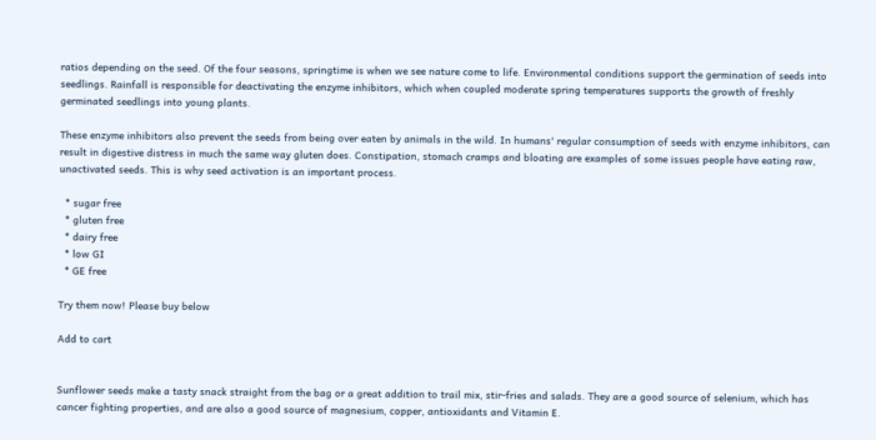ratios depending on the seed. Of the four seasons, springtime is when we see nature come to life. Environmental conditions support the germination of seeds into seedlings. Rainfall is responsible for deactivating the enzyme inhibitors, which when coupled moderate spring temperatures supports the growth of freshly germinated seedlings into young plants.

These enzyme inhibitors also prevent the seeds from being over eaten by animals in the wild. In humans' regular consumption of seeds with enzyme inhibitors, can result in digestive distress in much the same way gluten does. Constipation, stomach cramps and bloating are examples of some issues people have eating raw, unactivated seeds. This is why seed activation is an important process.

  * sugar free
  * gluten free
  * dairy free
  * low GI
  * GE free

Try them now! Please buy below

Add to cart


Sunflower seeds make a tasty snack straight from the bag or a great addition to trail mix, stir-fries and salads. They are a good source of selenium, which has cancer fighting properties, and are also a good source of magnesium, copper, antioxidants and Vitamin E.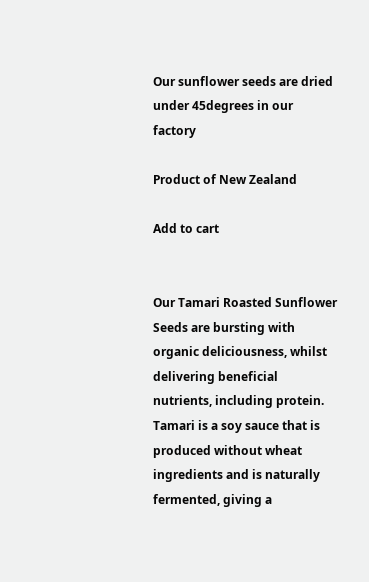Our sunflower seeds are dried under 45degrees in our factory

Product of New Zealand

Add to cart


Our Tamari Roasted Sunflower Seeds are bursting with organic deliciousness, whilst delivering beneficial nutrients, including protein. Tamari is a soy sauce that is produced without wheat ingredients and is naturally fermented, giving a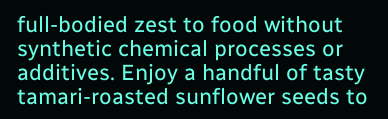full-bodied zest to food without synthetic chemical processes or additives. Enjoy a handful of tasty tamari-roasted sunflower seeds to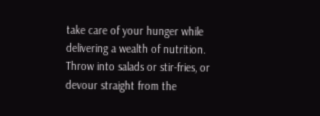take care of your hunger while delivering a wealth of nutrition. Throw into salads or stir-fries, or devour straight from the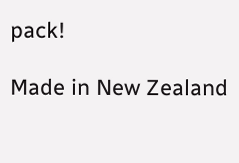pack!

Made in New Zealand